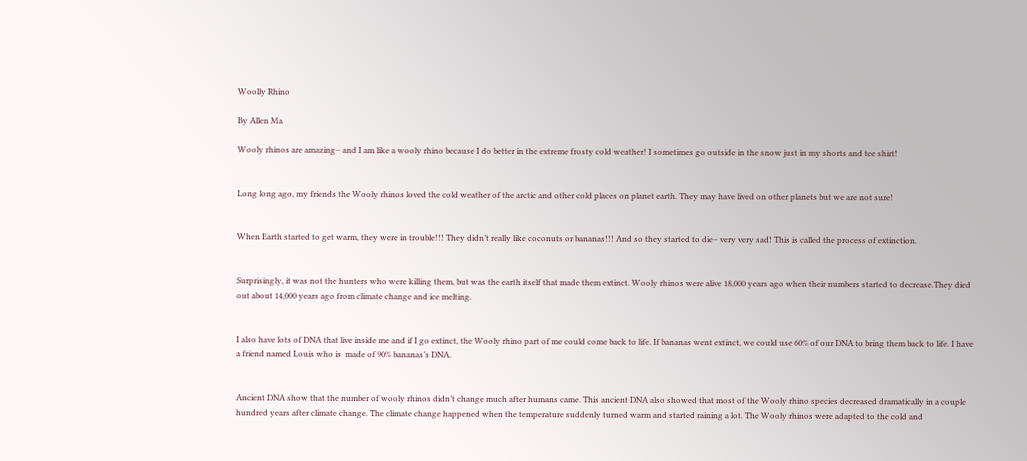Woolly Rhino

By Allen Ma

Wooly rhinos are amazing– and I am like a wooly rhino because I do better in the extreme frosty cold weather! I sometimes go outside in the snow just in my shorts and tee shirt!


Long long ago, my friends the Wooly rhinos loved the cold weather of the arctic and other cold places on planet earth. They may have lived on other planets but we are not sure!


When Earth started to get warm, they were in trouble!!! They didn’t really like coconuts or bananas!!! And so they started to die– very very sad! This is called the process of extinction.


Surprisingly, it was not the hunters who were killing them, but was the earth itself that made them extinct. Wooly rhinos were alive 18,000 years ago when their numbers started to decrease.They died out about 14,000 years ago from climate change and ice melting.


I also have lots of DNA that live inside me and if I go extinct, the Wooly rhino part of me could come back to life. If bananas went extinct, we could use 60% of our DNA to bring them back to life. I have a friend named Louis who is  made of 90% bananas’s DNA.


Ancient DNA show that the number of wooly rhinos didn’t change much after humans came. This ancient DNA also showed that most of the Wooly rhino species decreased dramatically in a couple hundred years after climate change. The climate change happened when the temperature suddenly turned warm and started raining a lot. The Wooly rhinos were adapted to the cold and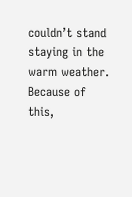couldn’t stand staying in the warm weather. Because of this,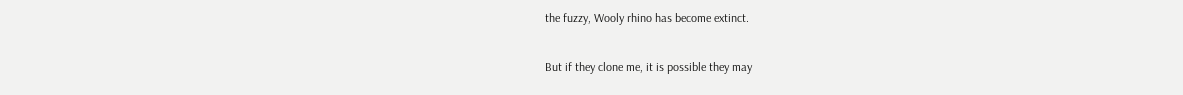the fuzzy, Wooly rhino has become extinct.

But if they clone me, it is possible they may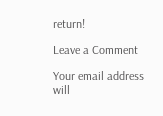return!

Leave a Comment

Your email address will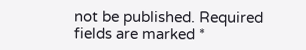not be published. Required fields are marked *